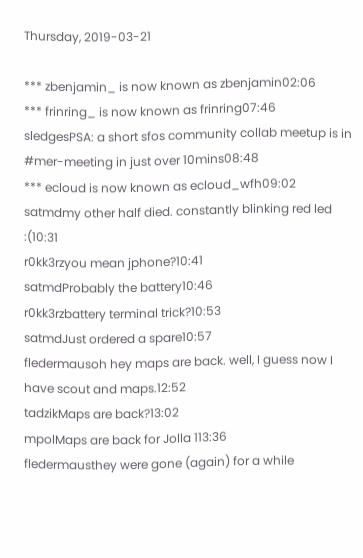Thursday, 2019-03-21

*** zbenjamin_ is now known as zbenjamin02:06
*** frinring_ is now known as frinring07:46
sledgesPSA: a short sfos community collab meetup is in #mer-meeting in just over 10mins08:48
*** ecloud is now known as ecloud_wfh09:02
satmdmy other half died. constantly blinking red led :(10:31
r0kk3rzyou mean jphone?10:41
satmdProbably the battery10:46
r0kk3rzbattery terminal trick?10:53
satmdJust ordered a spare10:57
fledermausoh hey maps are back. well, I guess now I have scout and maps.12:52
tadzikMaps are back?13:02
mpolMaps are back for Jolla 113:36
fledermausthey were gone (again) for a while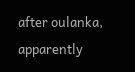after oulanka, apparently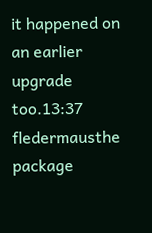it happened on an earlier upgrade too.13:37
fledermausthe package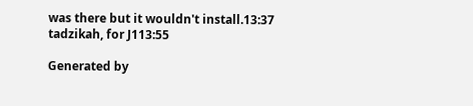was there but it wouldn't install.13:37
tadzikah, for J113:55

Generated by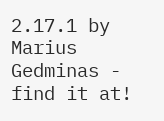2.17.1 by Marius Gedminas - find it at!